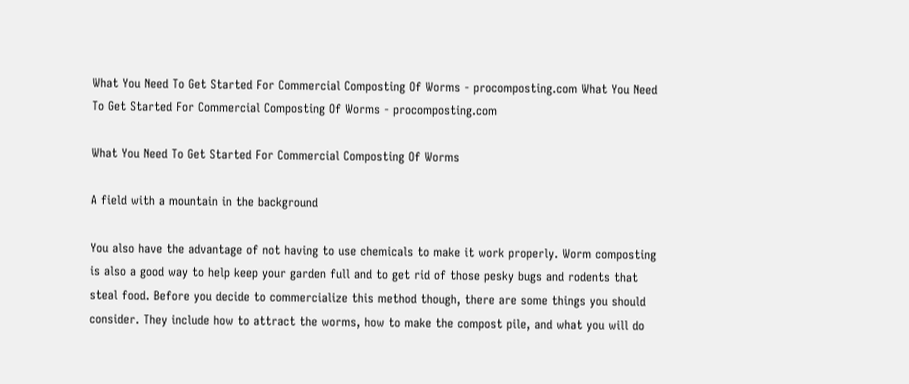What You Need To Get Started For Commercial Composting Of Worms - procomposting.com What You Need To Get Started For Commercial Composting Of Worms - procomposting.com

What You Need To Get Started For Commercial Composting Of Worms

A field with a mountain in the background

You also have the advantage of not having to use chemicals to make it work properly. Worm composting is also a good way to help keep your garden full and to get rid of those pesky bugs and rodents that steal food. Before you decide to commercialize this method though, there are some things you should consider. They include how to attract the worms, how to make the compost pile, and what you will do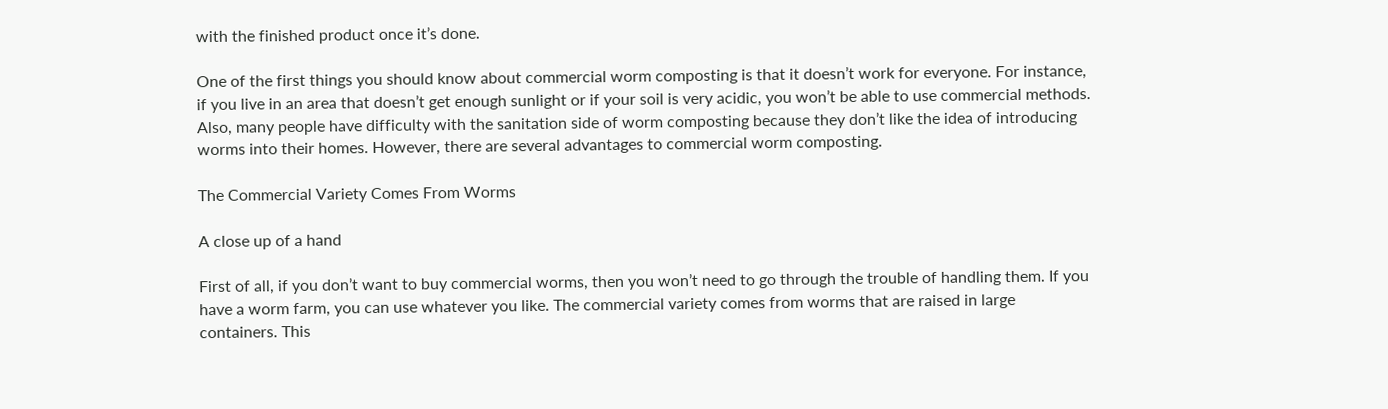with the finished product once it’s done.

One of the first things you should know about commercial worm composting is that it doesn’t work for everyone. For instance, if you live in an area that doesn’t get enough sunlight or if your soil is very acidic, you won’t be able to use commercial methods. Also, many people have difficulty with the sanitation side of worm composting because they don’t like the idea of introducing worms into their homes. However, there are several advantages to commercial worm composting.

The Commercial Variety Comes From Worms

A close up of a hand

First of all, if you don’t want to buy commercial worms, then you won’t need to go through the trouble of handling them. If you have a worm farm, you can use whatever you like. The commercial variety comes from worms that are raised in large containers. This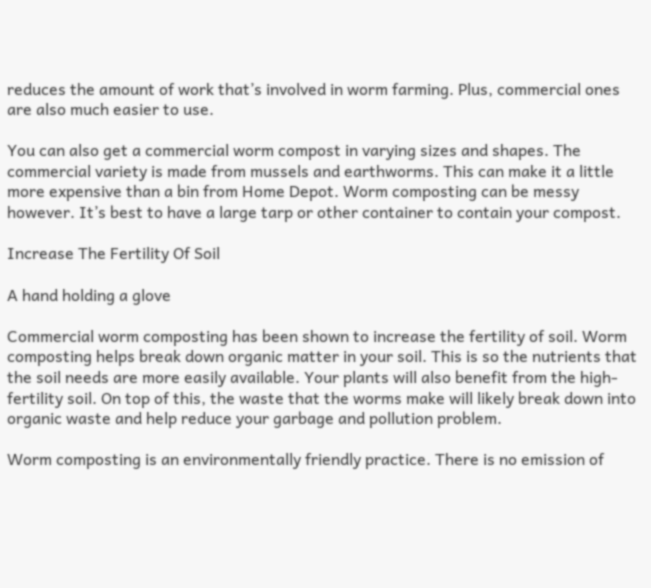reduces the amount of work that’s involved in worm farming. Plus, commercial ones are also much easier to use.

You can also get a commercial worm compost in varying sizes and shapes. The commercial variety is made from mussels and earthworms. This can make it a little more expensive than a bin from Home Depot. Worm composting can be messy however. It’s best to have a large tarp or other container to contain your compost.

Increase The Fertility Of Soil

A hand holding a glove

Commercial worm composting has been shown to increase the fertility of soil. Worm composting helps break down organic matter in your soil. This is so the nutrients that the soil needs are more easily available. Your plants will also benefit from the high-fertility soil. On top of this, the waste that the worms make will likely break down into organic waste and help reduce your garbage and pollution problem.

Worm composting is an environmentally friendly practice. There is no emission of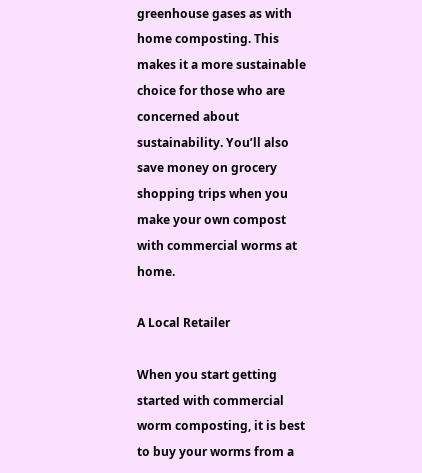greenhouse gases as with home composting. This makes it a more sustainable choice for those who are concerned about sustainability. You’ll also save money on grocery shopping trips when you make your own compost with commercial worms at home.

A Local Retailer

When you start getting started with commercial worm composting, it is best to buy your worms from a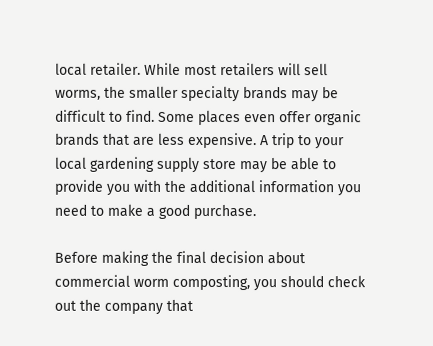local retailer. While most retailers will sell worms, the smaller specialty brands may be difficult to find. Some places even offer organic brands that are less expensive. A trip to your local gardening supply store may be able to provide you with the additional information you need to make a good purchase.

Before making the final decision about commercial worm composting, you should check out the company that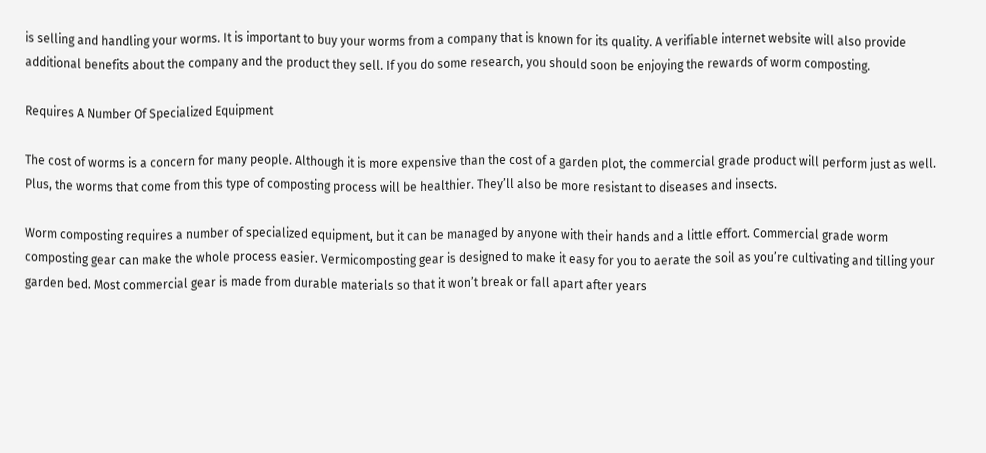is selling and handling your worms. It is important to buy your worms from a company that is known for its quality. A verifiable internet website will also provide additional benefits about the company and the product they sell. If you do some research, you should soon be enjoying the rewards of worm composting.

Requires A Number Of Specialized Equipment

The cost of worms is a concern for many people. Although it is more expensive than the cost of a garden plot, the commercial grade product will perform just as well. Plus, the worms that come from this type of composting process will be healthier. They’ll also be more resistant to diseases and insects.

Worm composting requires a number of specialized equipment, but it can be managed by anyone with their hands and a little effort. Commercial grade worm composting gear can make the whole process easier. Vermicomposting gear is designed to make it easy for you to aerate the soil as you’re cultivating and tilling your garden bed. Most commercial gear is made from durable materials so that it won’t break or fall apart after years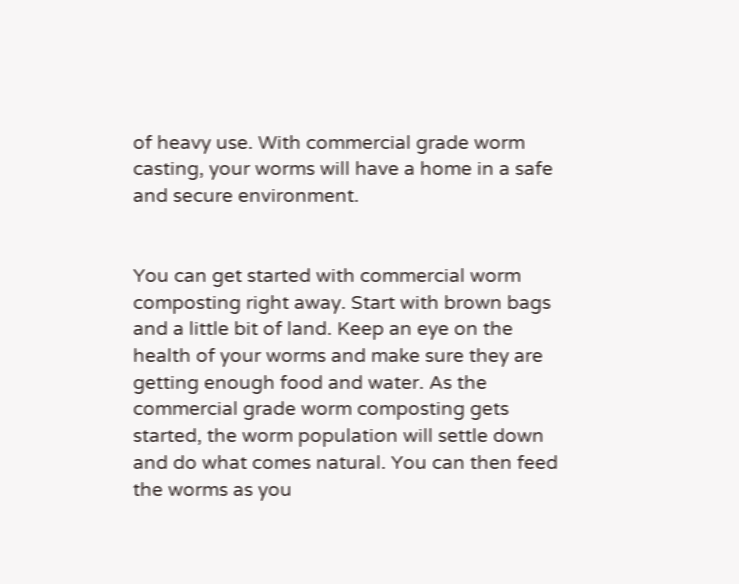of heavy use. With commercial grade worm casting, your worms will have a home in a safe and secure environment.


You can get started with commercial worm composting right away. Start with brown bags and a little bit of land. Keep an eye on the health of your worms and make sure they are getting enough food and water. As the commercial grade worm composting gets started, the worm population will settle down and do what comes natural. You can then feed the worms as you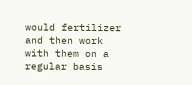would fertilizer and then work with them on a regular basis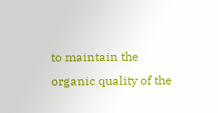to maintain the organic quality of the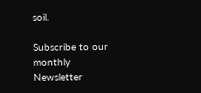soil.

Subscribe to our monthly Newsletter